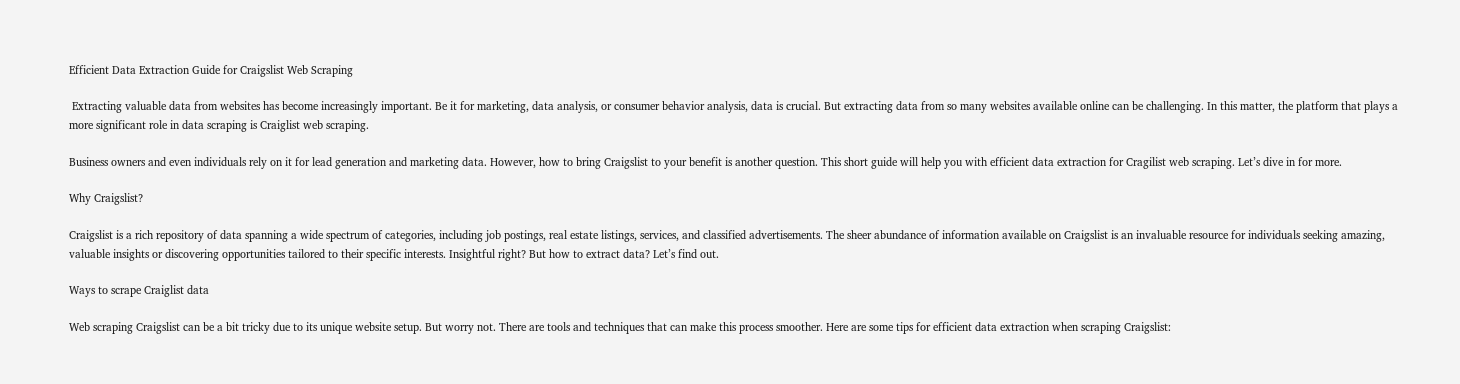Efficient Data Extraction Guide for Craigslist Web Scraping

 Extracting valuable data from websites has become increasingly important. Be it for marketing, data analysis, or consumer behavior analysis, data is crucial. But extracting data from so many websites available online can be challenging. In this matter, the platform that plays a more significant role in data scraping is Craiglist web scraping.

Business owners and even individuals rely on it for lead generation and marketing data. However, how to bring Craigslist to your benefit is another question. This short guide will help you with efficient data extraction for Cragilist web scraping. Let’s dive in for more.

Why Craigslist?

Craigslist is a rich repository of data spanning a wide spectrum of categories, including job postings, real estate listings, services, and classified advertisements. The sheer abundance of information available on Craigslist is an invaluable resource for individuals seeking amazing, valuable insights or discovering opportunities tailored to their specific interests. Insightful right? But how to extract data? Let’s find out.

Ways to scrape Craiglist data

Web scraping Craigslist can be a bit tricky due to its unique website setup. But worry not. There are tools and techniques that can make this process smoother. Here are some tips for efficient data extraction when scraping Craigslist: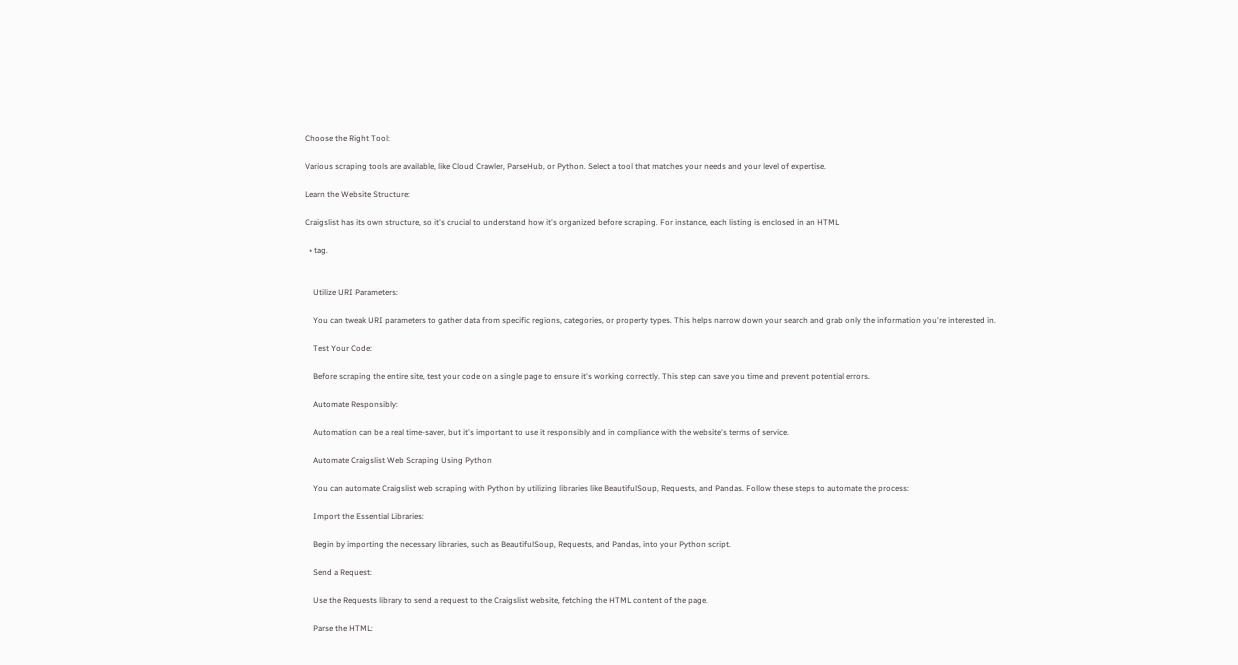Choose the Right Tool:

Various scraping tools are available, like Cloud Crawler, ParseHub, or Python. Select a tool that matches your needs and your level of expertise.

Learn the Website Structure:

Craigslist has its own structure, so it's crucial to understand how it's organized before scraping. For instance, each listing is enclosed in an HTML

  • tag.


    Utilize URI Parameters:

    You can tweak URI parameters to gather data from specific regions, categories, or property types. This helps narrow down your search and grab only the information you're interested in.

    Test Your Code:

    Before scraping the entire site, test your code on a single page to ensure it's working correctly. This step can save you time and prevent potential errors.

    Automate Responsibly:

    Automation can be a real time-saver, but it's important to use it responsibly and in compliance with the website's terms of service.

    Automate Craigslist Web Scraping Using Python

    You can automate Craigslist web scraping with Python by utilizing libraries like BeautifulSoup, Requests, and Pandas. Follow these steps to automate the process:

    Import the Essential Libraries:

    Begin by importing the necessary libraries, such as BeautifulSoup, Requests, and Pandas, into your Python script.

    Send a Request:

    Use the Requests library to send a request to the Craigslist website, fetching the HTML content of the page.

    Parse the HTML: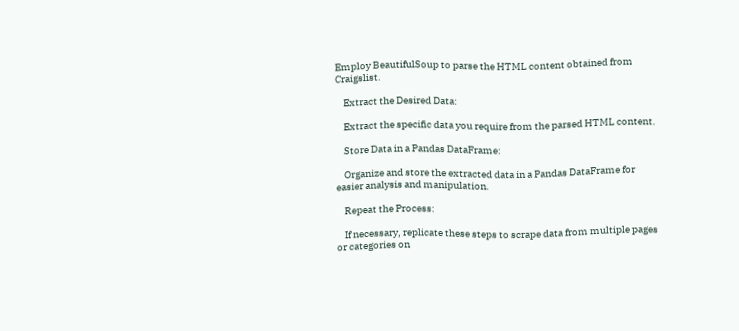Employ BeautifulSoup to parse the HTML content obtained from Craigslist.

    Extract the Desired Data:

    Extract the specific data you require from the parsed HTML content.

    Store Data in a Pandas DataFrame:

    Organize and store the extracted data in a Pandas DataFrame for easier analysis and manipulation.

    Repeat the Process:

    If necessary, replicate these steps to scrape data from multiple pages or categories on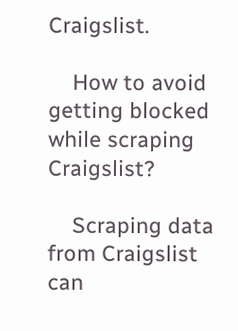Craigslist.

    How to avoid getting blocked while scraping Craigslist?

    Scraping data from Craigslist can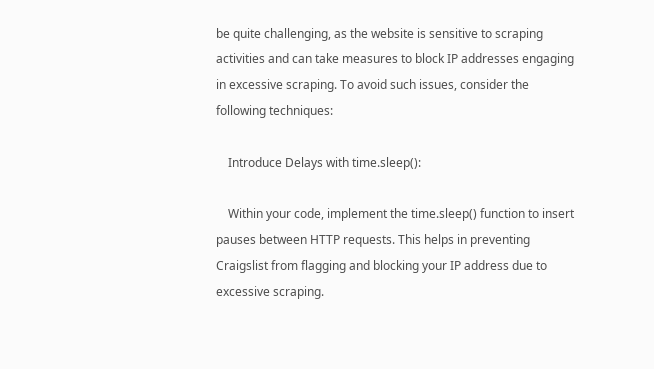be quite challenging, as the website is sensitive to scraping activities and can take measures to block IP addresses engaging in excessive scraping. To avoid such issues, consider the following techniques:

    Introduce Delays with time.sleep():

    Within your code, implement the time.sleep() function to insert pauses between HTTP requests. This helps in preventing Craigslist from flagging and blocking your IP address due to excessive scraping.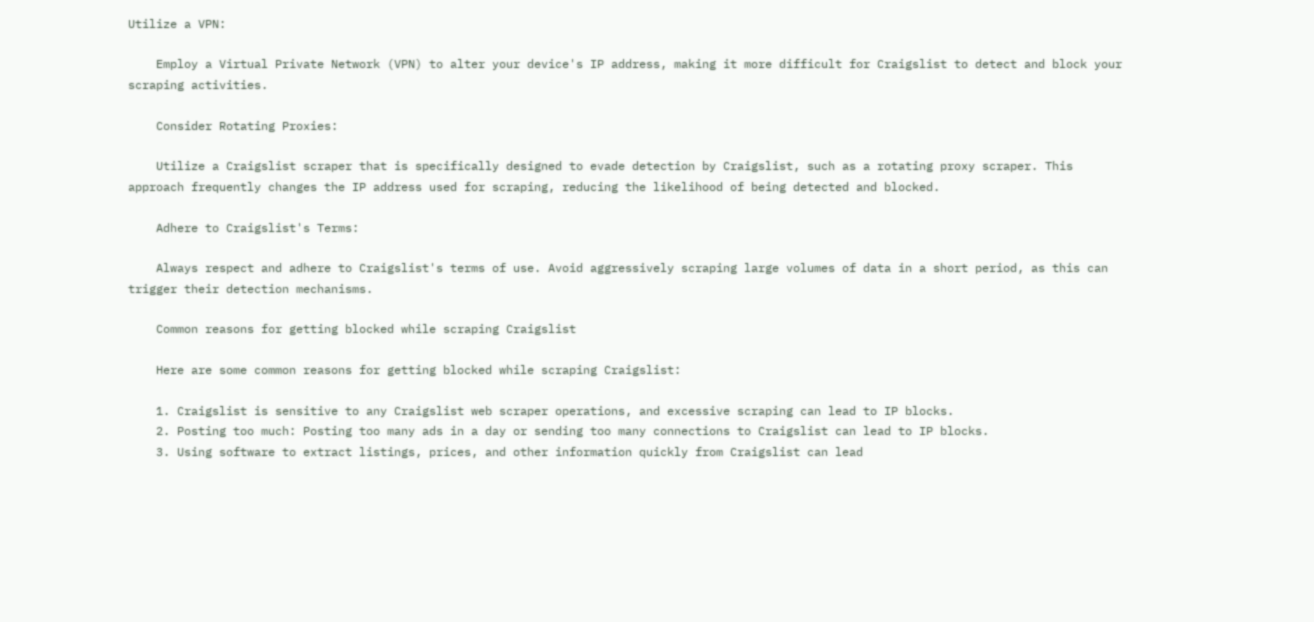Utilize a VPN:

    Employ a Virtual Private Network (VPN) to alter your device's IP address, making it more difficult for Craigslist to detect and block your scraping activities.

    Consider Rotating Proxies:

    Utilize a Craigslist scraper that is specifically designed to evade detection by Craigslist, such as a rotating proxy scraper. This approach frequently changes the IP address used for scraping, reducing the likelihood of being detected and blocked.

    Adhere to Craigslist's Terms:

    Always respect and adhere to Craigslist's terms of use. Avoid aggressively scraping large volumes of data in a short period, as this can trigger their detection mechanisms.

    Common reasons for getting blocked while scraping Craigslist

    Here are some common reasons for getting blocked while scraping Craigslist:

    1. Craigslist is sensitive to any Craigslist web scraper operations, and excessive scraping can lead to IP blocks.
    2. Posting too much: Posting too many ads in a day or sending too many connections to Craigslist can lead to IP blocks.
    3. Using software to extract listings, prices, and other information quickly from Craigslist can lead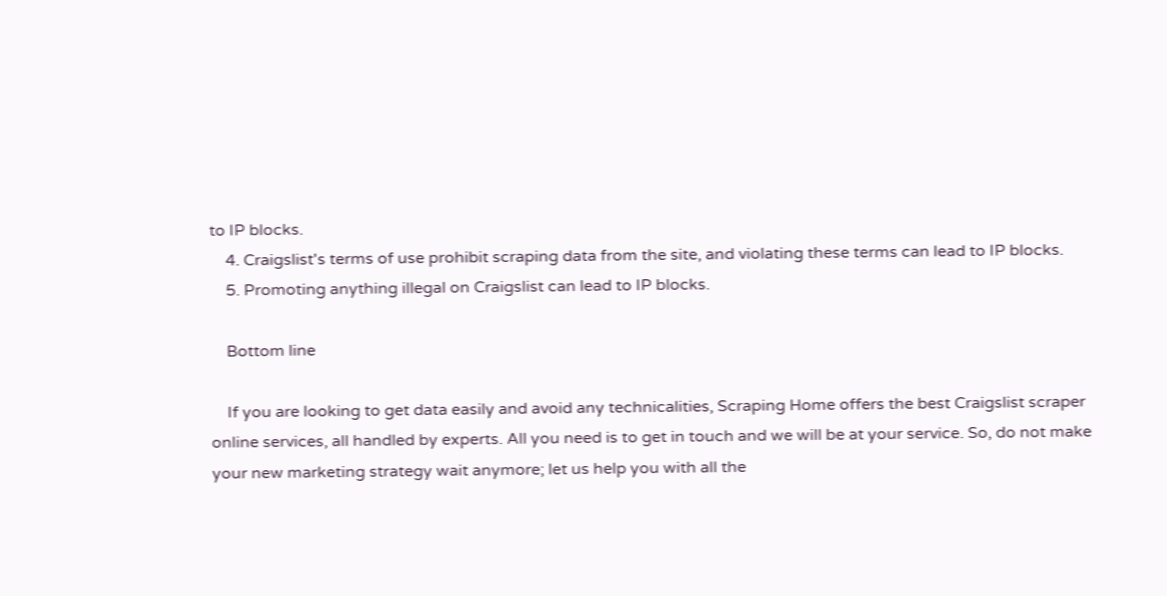to IP blocks.
    4. Craigslist's terms of use prohibit scraping data from the site, and violating these terms can lead to IP blocks.
    5. Promoting anything illegal on Craigslist can lead to IP blocks.

    Bottom line

    If you are looking to get data easily and avoid any technicalities, Scraping Home offers the best Craigslist scraper online services, all handled by experts. All you need is to get in touch and we will be at your service. So, do not make your new marketing strategy wait anymore; let us help you with all the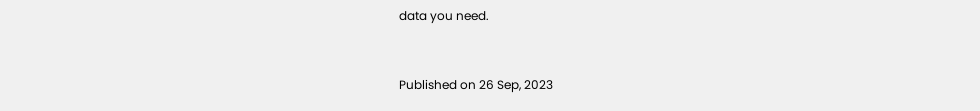data you need.


Published on 26 Sep, 2023